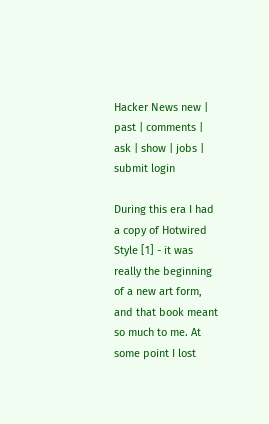Hacker News new | past | comments | ask | show | jobs | submit login

During this era I had a copy of Hotwired Style [1] - it was really the beginning of a new art form, and that book meant so much to me. At some point I lost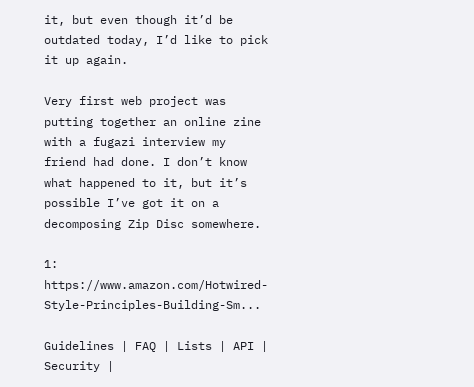it, but even though it’d be outdated today, I’d like to pick it up again.

Very first web project was putting together an online zine with a fugazi interview my friend had done. I don’t know what happened to it, but it’s possible I’ve got it on a decomposing Zip Disc somewhere.

1: https://www.amazon.com/Hotwired-Style-Principles-Building-Sm...

Guidelines | FAQ | Lists | API | Security |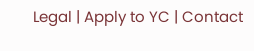Legal | Apply to YC | Contact